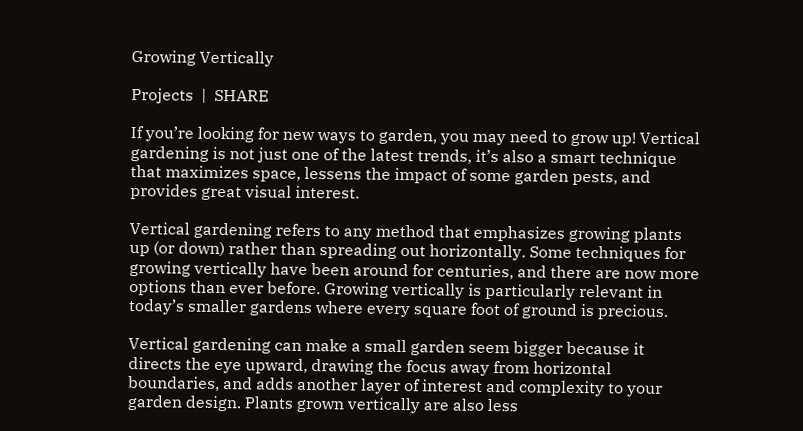Growing Vertically

Projects  |  SHARE

If you’re looking for new ways to garden, you may need to grow up! Vertical gardening is not just one of the latest trends, it’s also a smart technique that maximizes space, lessens the impact of some garden pests, and provides great visual interest.

Vertical gardening refers to any method that emphasizes growing plants up (or down) rather than spreading out horizontally. Some techniques for growing vertically have been around for centuries, and there are now more options than ever before. Growing vertically is particularly relevant in today’s smaller gardens where every square foot of ground is precious.

Vertical gardening can make a small garden seem bigger because it directs the eye upward, drawing the focus away from horizontal boundaries, and adds another layer of interest and complexity to your garden design. Plants grown vertically are also less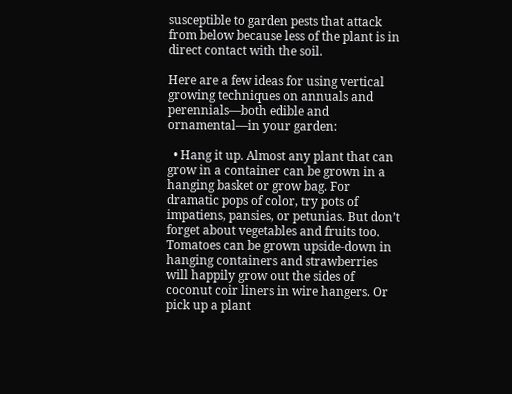susceptible to garden pests that attack from below because less of the plant is in direct contact with the soil.

Here are a few ideas for using vertical growing techniques on annuals and perennials—both edible and ornamental—in your garden:

  • Hang it up. Almost any plant that can grow in a container can be grown in a hanging basket or grow bag. For dramatic pops of color, try pots of impatiens, pansies, or petunias. But don’t forget about vegetables and fruits too. Tomatoes can be grown upside-down in hanging containers and strawberries will happily grow out the sides of coconut coir liners in wire hangers. Or pick up a plant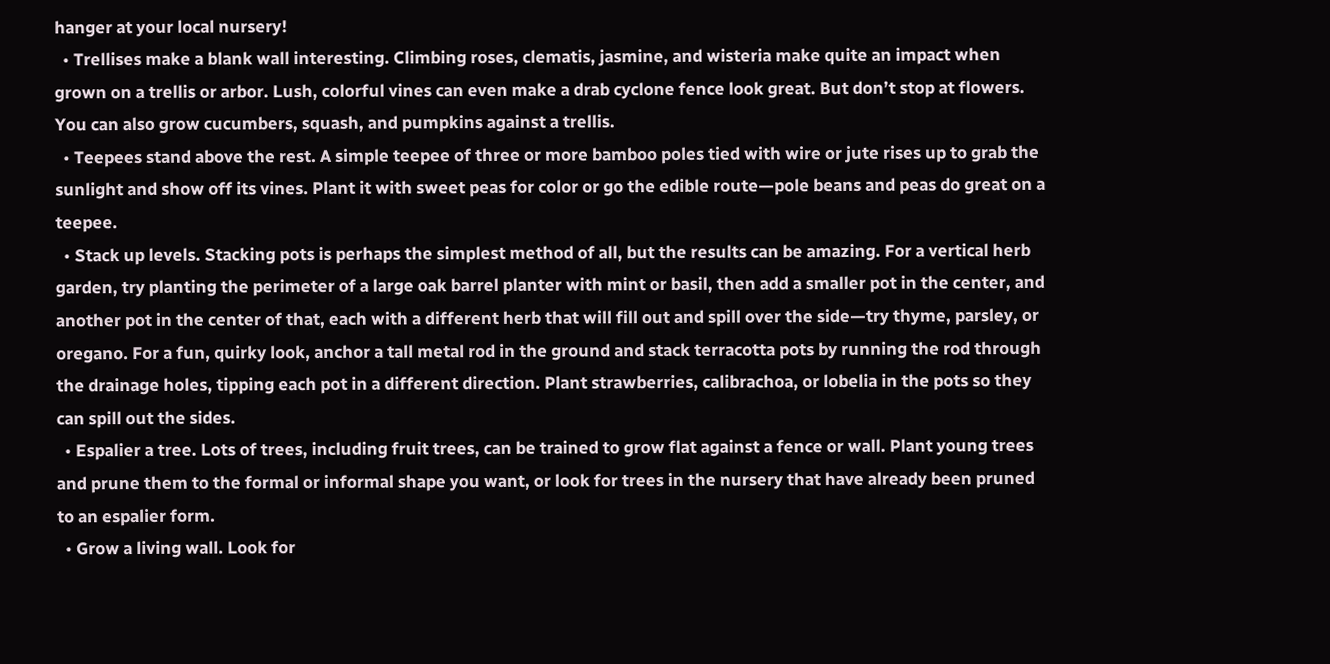hanger at your local nursery!
  • Trellises make a blank wall interesting. Climbing roses, clematis, jasmine, and wisteria make quite an impact when grown on a trellis or arbor. Lush, colorful vines can even make a drab cyclone fence look great. But don’t stop at flowers. You can also grow cucumbers, squash, and pumpkins against a trellis.
  • Teepees stand above the rest. A simple teepee of three or more bamboo poles tied with wire or jute rises up to grab the sunlight and show off its vines. Plant it with sweet peas for color or go the edible route—pole beans and peas do great on a teepee.
  • Stack up levels. Stacking pots is perhaps the simplest method of all, but the results can be amazing. For a vertical herb garden, try planting the perimeter of a large oak barrel planter with mint or basil, then add a smaller pot in the center, and another pot in the center of that, each with a different herb that will fill out and spill over the side—try thyme, parsley, or oregano. For a fun, quirky look, anchor a tall metal rod in the ground and stack terracotta pots by running the rod through the drainage holes, tipping each pot in a different direction. Plant strawberries, calibrachoa, or lobelia in the pots so they can spill out the sides.
  • Espalier a tree. Lots of trees, including fruit trees, can be trained to grow flat against a fence or wall. Plant young trees and prune them to the formal or informal shape you want, or look for trees in the nursery that have already been pruned to an espalier form.
  • Grow a living wall. Look for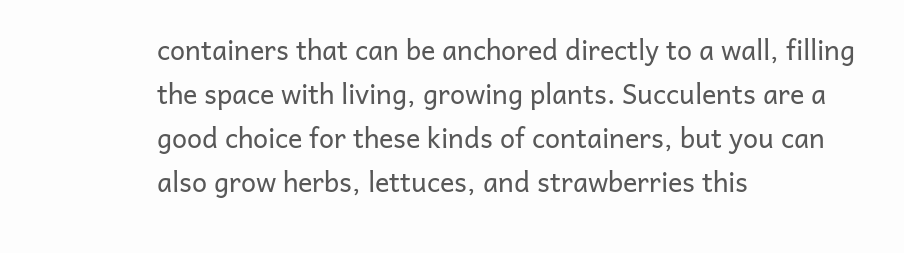containers that can be anchored directly to a wall, filling the space with living, growing plants. Succulents are a good choice for these kinds of containers, but you can also grow herbs, lettuces, and strawberries this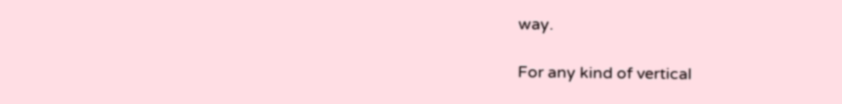way.

For any kind of vertical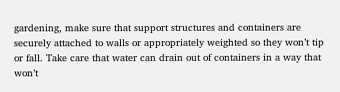gardening, make sure that support structures and containers are securely attached to walls or appropriately weighted so they won’t tip or fall. Take care that water can drain out of containers in a way that won’t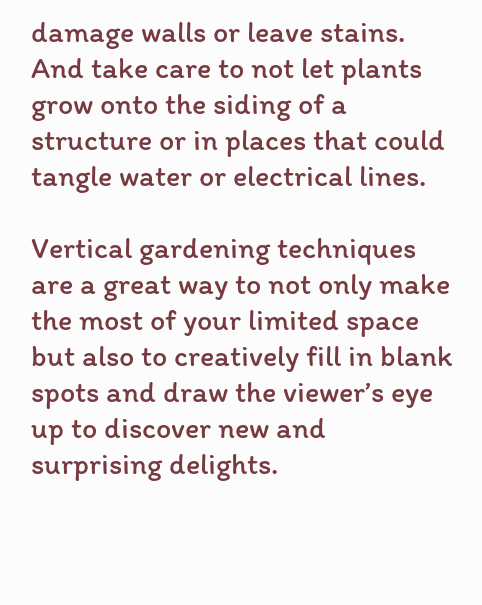damage walls or leave stains. And take care to not let plants grow onto the siding of a structure or in places that could tangle water or electrical lines.

Vertical gardening techniques are a great way to not only make the most of your limited space but also to creatively fill in blank spots and draw the viewer’s eye up to discover new and surprising delights.